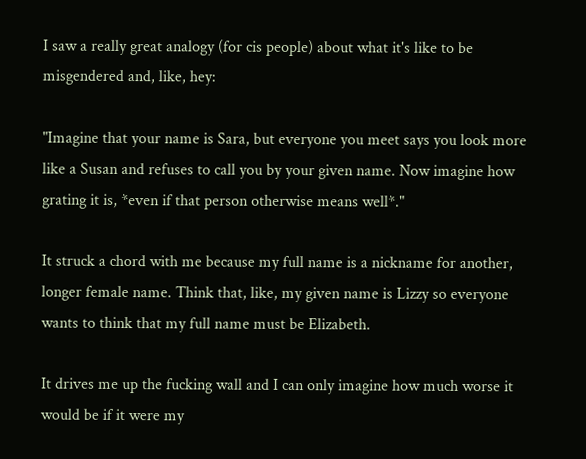I saw a really great analogy (for cis people) about what it's like to be misgendered and, like, hey:

"Imagine that your name is Sara, but everyone you meet says you look more like a Susan and refuses to call you by your given name. Now imagine how grating it is, *even if that person otherwise means well*."

It struck a chord with me because my full name is a nickname for another, longer female name. Think that, like, my given name is Lizzy so everyone wants to think that my full name must be Elizabeth.

It drives me up the fucking wall and I can only imagine how much worse it would be if it were my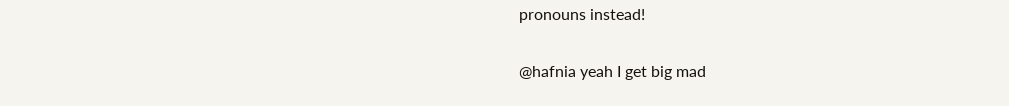pronouns instead!

@hafnia yeah I get big mad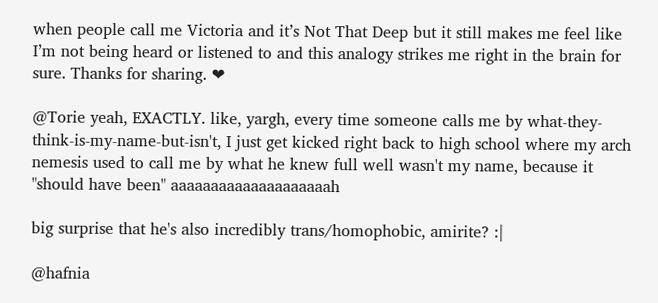when people call me Victoria and it’s Not That Deep but it still makes me feel like I’m not being heard or listened to and this analogy strikes me right in the brain for sure. Thanks for sharing. ❤

@Torie yeah, EXACTLY. like, yargh, every time someone calls me by what-they-think-is-my-name-but-isn't, I just get kicked right back to high school where my arch nemesis used to call me by what he knew full well wasn't my name, because it "should have been" aaaaaaaaaaaaaaaaaaaah

big surprise that he's also incredibly trans/homophobic, amirite? :|

@hafnia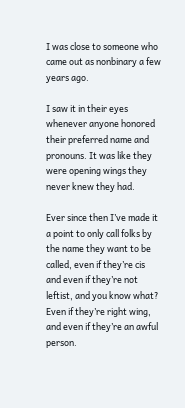I was close to someone who came out as nonbinary a few years ago.

I saw it in their eyes whenever anyone honored their preferred name and pronouns. It was like they were opening wings they never knew they had.

Ever since then I’ve made it a point to only call folks by the name they want to be called, even if they’re cis and even if they’re not leftist, and you know what? Even if they’re right wing, and even if they’re an awful person.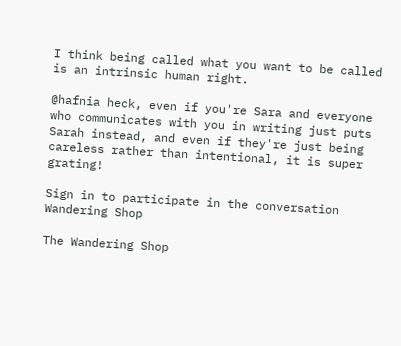I think being called what you want to be called is an intrinsic human right.

@hafnia heck, even if you're Sara and everyone who communicates with you in writing just puts Sarah instead, and even if they're just being careless rather than intentional, it is super grating!

Sign in to participate in the conversation
Wandering Shop

The Wandering Shop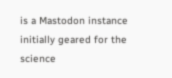is a Mastodon instance initially geared for the science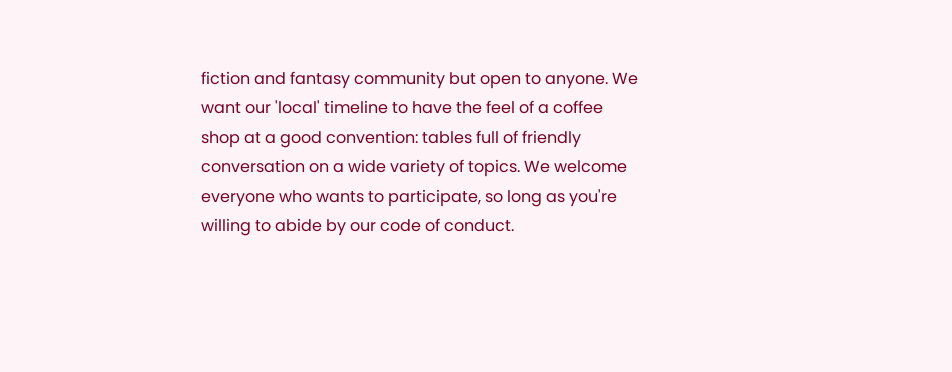fiction and fantasy community but open to anyone. We want our 'local' timeline to have the feel of a coffee shop at a good convention: tables full of friendly conversation on a wide variety of topics. We welcome everyone who wants to participate, so long as you're willing to abide by our code of conduct.